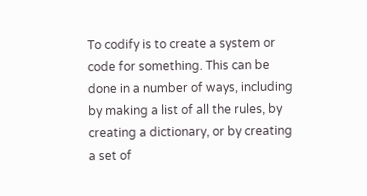To codify is to create a system or code for something. This can be done in a number of ways, including by making a list of all the rules, by creating a dictionary, or by creating a set of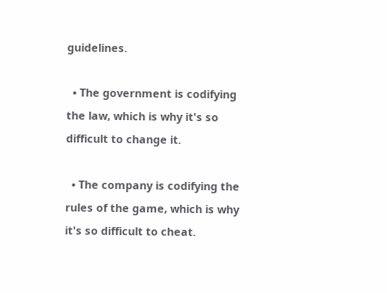guidelines.

  • The government is codifying the law, which is why it's so difficult to change it.

  • The company is codifying the rules of the game, which is why it's so difficult to cheat.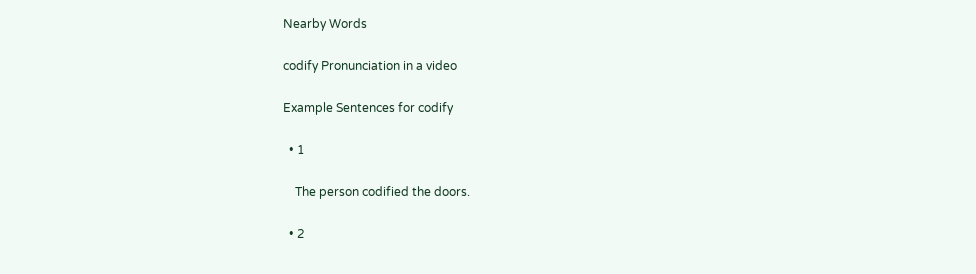Nearby Words

codify Pronunciation in a video

Example Sentences for codify

  • 1

    The person codified the doors.

  • 2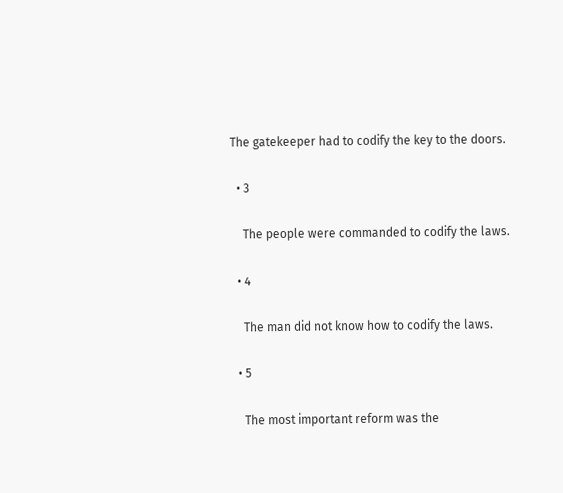The gatekeeper had to codify the key to the doors.

  • 3

    The people were commanded to codify the laws.

  • 4

    The man did not know how to codify the laws.

  • 5

    The most important reform was the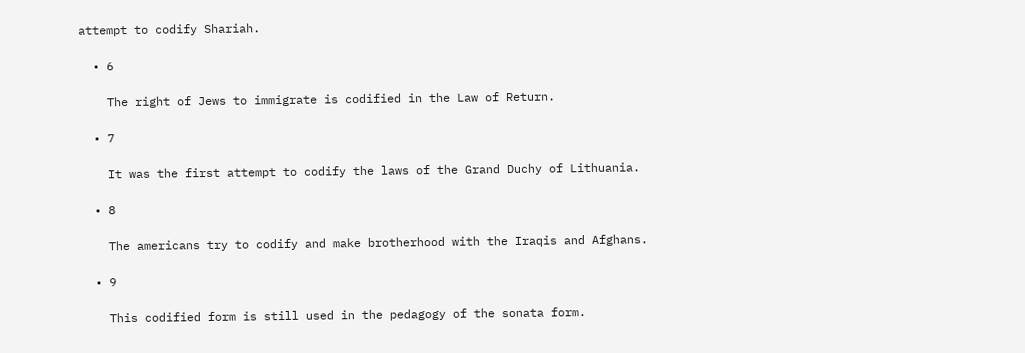attempt to codify Shariah.

  • 6

    The right of Jews to immigrate is codified in the Law of Return.

  • 7

    It was the first attempt to codify the laws of the Grand Duchy of Lithuania.

  • 8

    The americans try to codify and make brotherhood with the Iraqis and Afghans.

  • 9

    This codified form is still used in the pedagogy of the sonata form.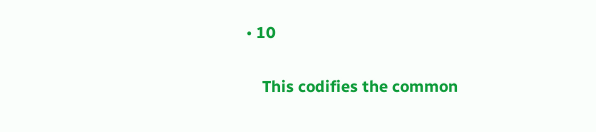• 10

    This codifies the common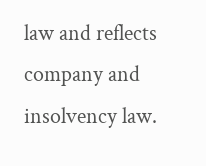law and reflects company and insolvency law.